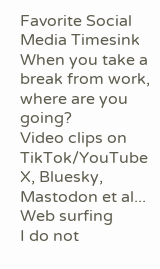Favorite Social Media Timesink
When you take a break from work, where are you going?
Video clips on TikTok/YouTube
X, Bluesky, Mastodon et al...
Web surfing
I do not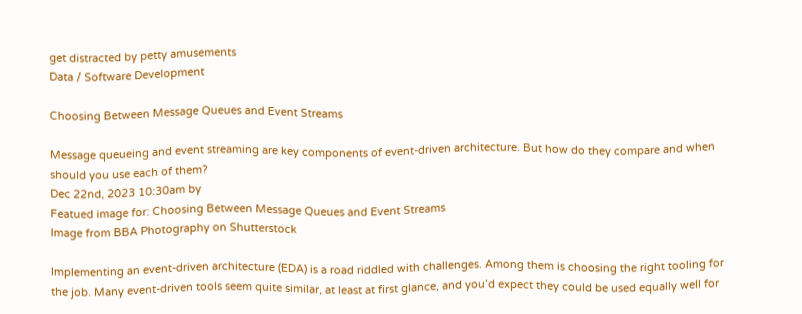get distracted by petty amusements
Data / Software Development

Choosing Between Message Queues and Event Streams

Message queueing and event streaming are key components of event-driven architecture. But how do they compare and when should you use each of them?
Dec 22nd, 2023 10:30am by
Featued image for: Choosing Between Message Queues and Event Streams
Image from BBA Photography on Shutterstock

Implementing an event-driven architecture (EDA) is a road riddled with challenges. Among them is choosing the right tooling for the job. Many event-driven tools seem quite similar, at least at first glance, and you’d expect they could be used equally well for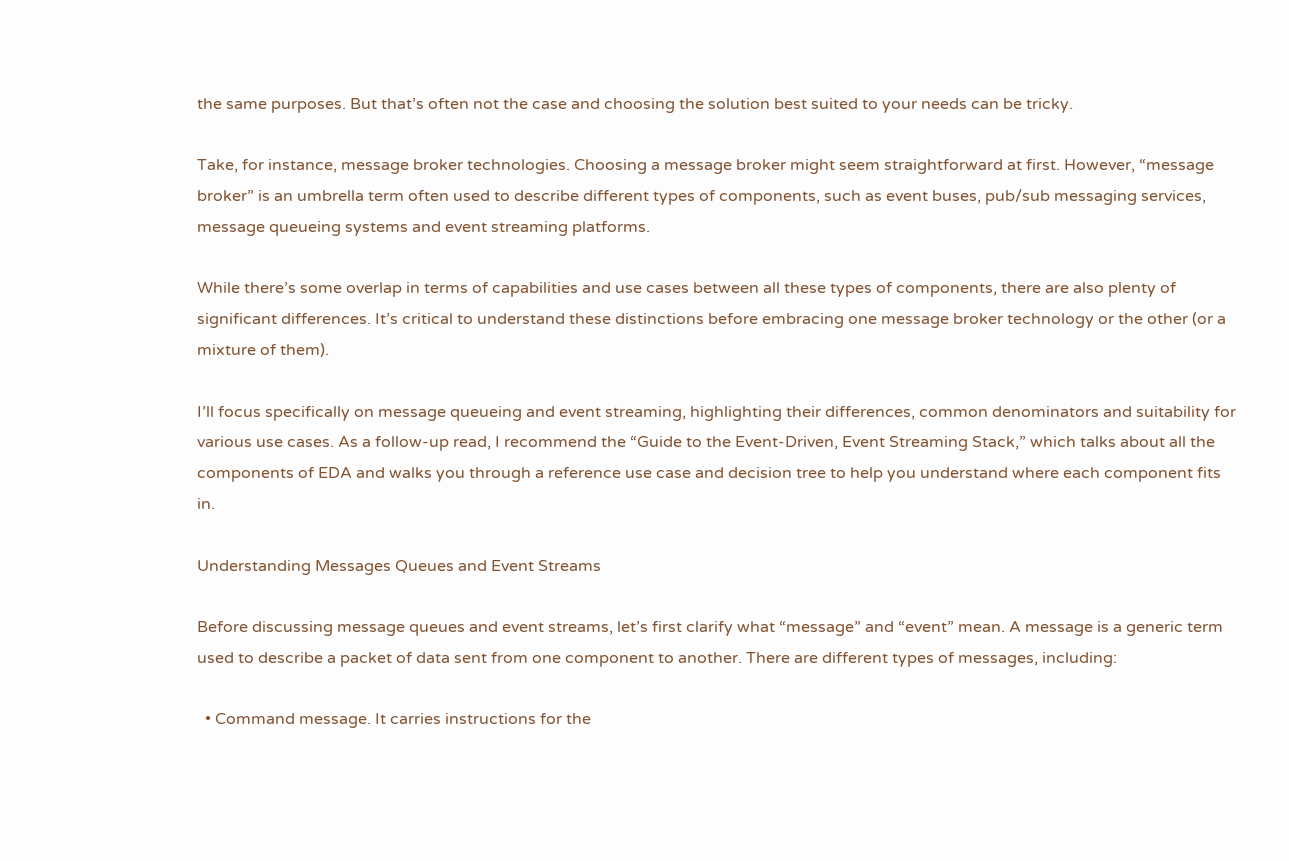the same purposes. But that’s often not the case and choosing the solution best suited to your needs can be tricky.

Take, for instance, message broker technologies. Choosing a message broker might seem straightforward at first. However, “message broker” is an umbrella term often used to describe different types of components, such as event buses, pub/sub messaging services, message queueing systems and event streaming platforms.

While there’s some overlap in terms of capabilities and use cases between all these types of components, there are also plenty of significant differences. It’s critical to understand these distinctions before embracing one message broker technology or the other (or a mixture of them).

I’ll focus specifically on message queueing and event streaming, highlighting their differences, common denominators and suitability for various use cases. As a follow-up read, I recommend the “Guide to the Event-Driven, Event Streaming Stack,” which talks about all the components of EDA and walks you through a reference use case and decision tree to help you understand where each component fits in.

Understanding Messages Queues and Event Streams

Before discussing message queues and event streams, let’s first clarify what “message” and “event” mean. A message is a generic term used to describe a packet of data sent from one component to another. There are different types of messages, including:

  • Command message. It carries instructions for the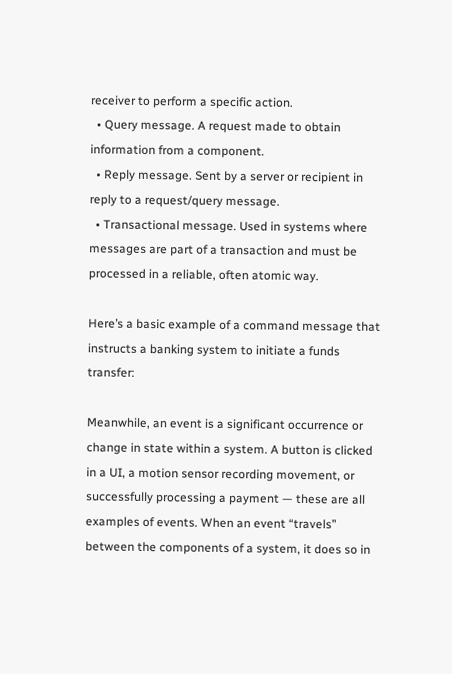receiver to perform a specific action.
  • Query message. A request made to obtain information from a component.
  • Reply message. Sent by a server or recipient in reply to a request/query message.
  • Transactional message. Used in systems where messages are part of a transaction and must be processed in a reliable, often atomic way.

Here’s a basic example of a command message that instructs a banking system to initiate a funds transfer:

Meanwhile, an event is a significant occurrence or change in state within a system. A button is clicked in a UI, a motion sensor recording movement, or successfully processing a payment — these are all examples of events. When an event “travels” between the components of a system, it does so in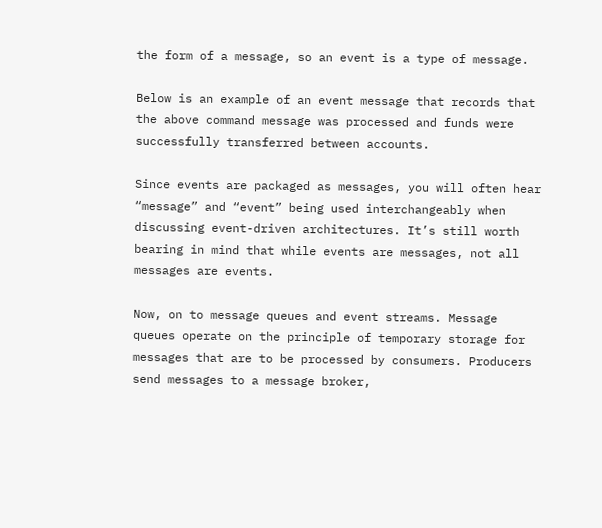the form of a message, so an event is a type of message.

Below is an example of an event message that records that the above command message was processed and funds were successfully transferred between accounts.

Since events are packaged as messages, you will often hear “message” and “event” being used interchangeably when discussing event-driven architectures. It’s still worth bearing in mind that while events are messages, not all messages are events.

Now, on to message queues and event streams. Message queues operate on the principle of temporary storage for messages that are to be processed by consumers. Producers send messages to a message broker,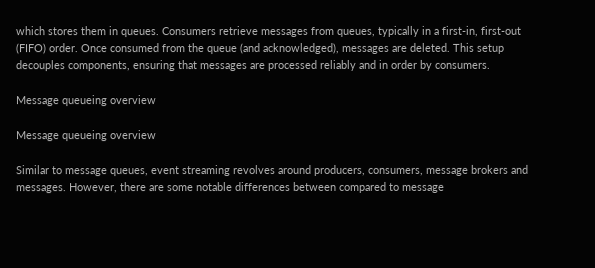which stores them in queues. Consumers retrieve messages from queues, typically in a first-in, first-out (FIFO) order. Once consumed from the queue (and acknowledged), messages are deleted. This setup decouples components, ensuring that messages are processed reliably and in order by consumers.

Message queueing overview

Message queueing overview

Similar to message queues, event streaming revolves around producers, consumers, message brokers and messages. However, there are some notable differences between compared to message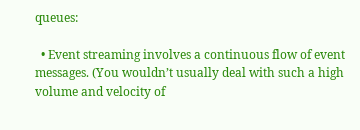queues:

  • Event streaming involves a continuous flow of event messages. (You wouldn’t usually deal with such a high volume and velocity of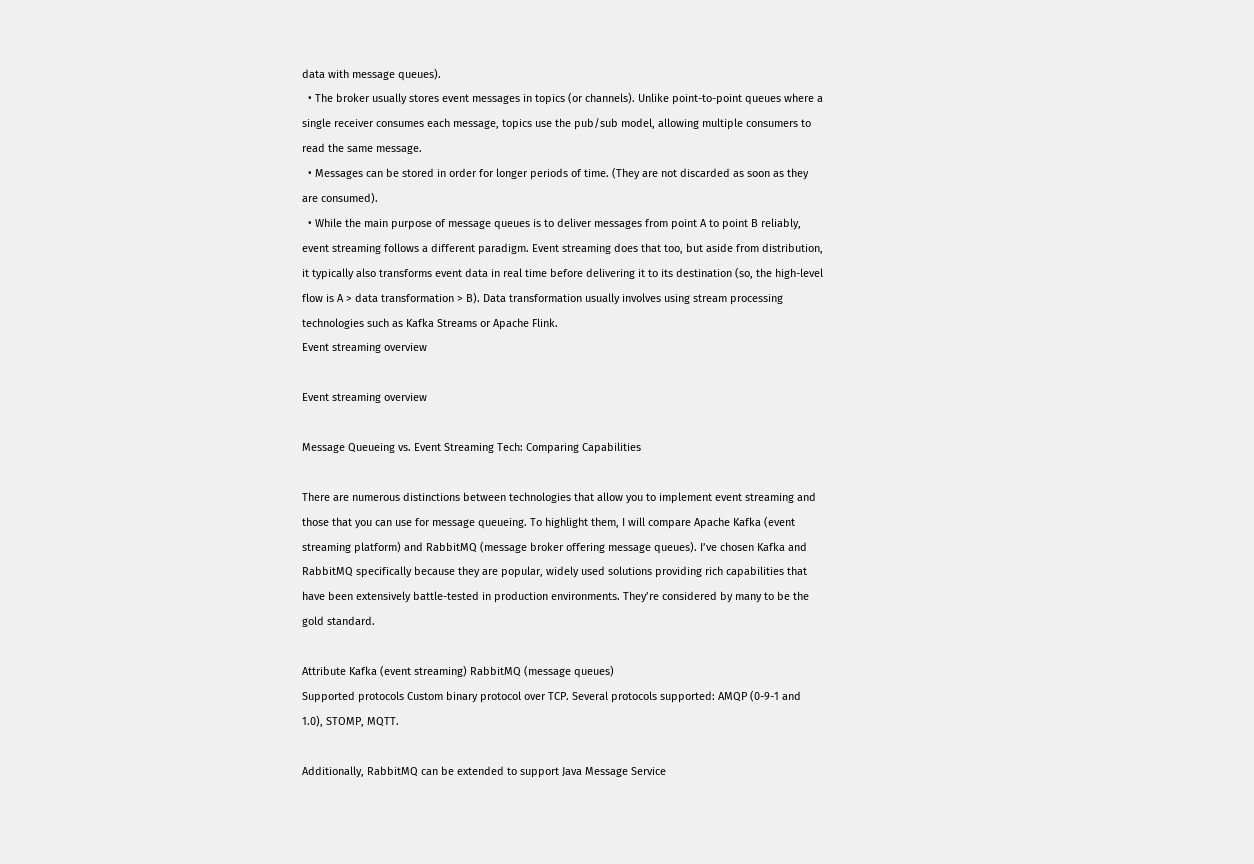data with message queues).
  • The broker usually stores event messages in topics (or channels). Unlike point-to-point queues where a single receiver consumes each message, topics use the pub/sub model, allowing multiple consumers to read the same message.
  • Messages can be stored in order for longer periods of time. (They are not discarded as soon as they are consumed).
  • While the main purpose of message queues is to deliver messages from point A to point B reliably, event streaming follows a different paradigm. Event streaming does that too, but aside from distribution, it typically also transforms event data in real time before delivering it to its destination (so, the high-level flow is A > data transformation > B). Data transformation usually involves using stream processing technologies such as Kafka Streams or Apache Flink.
Event streaming overview

Event streaming overview

Message Queueing vs. Event Streaming Tech: Comparing Capabilities

There are numerous distinctions between technologies that allow you to implement event streaming and those that you can use for message queueing. To highlight them, I will compare Apache Kafka (event streaming platform) and RabbitMQ (message broker offering message queues). I’ve chosen Kafka and RabbitMQ specifically because they are popular, widely used solutions providing rich capabilities that have been extensively battle-tested in production environments. They’re considered by many to be the gold standard.

Attribute Kafka (event streaming) RabbitMQ (message queues)
Supported protocols Custom binary protocol over TCP. Several protocols supported: AMQP (0-9-1 and 1.0), STOMP, MQTT.

Additionally, RabbitMQ can be extended to support Java Message Service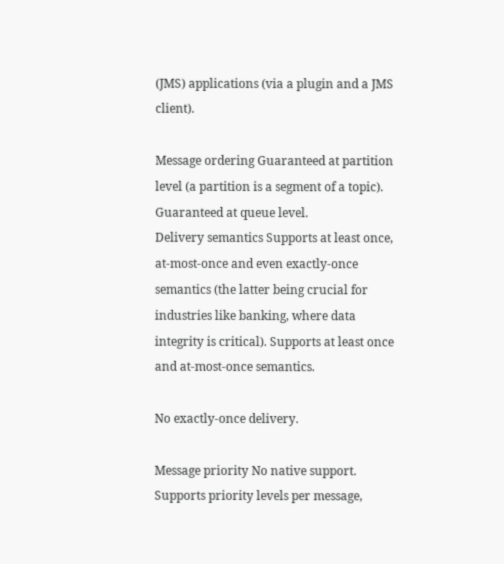(JMS) applications (via a plugin and a JMS client).

Message ordering Guaranteed at partition level (a partition is a segment of a topic). Guaranteed at queue level.
Delivery semantics Supports at least once, at-most-once and even exactly-once semantics (the latter being crucial for industries like banking, where data integrity is critical). Supports at least once and at-most-once semantics.

No exactly-once delivery.

Message priority No native support. Supports priority levels per message,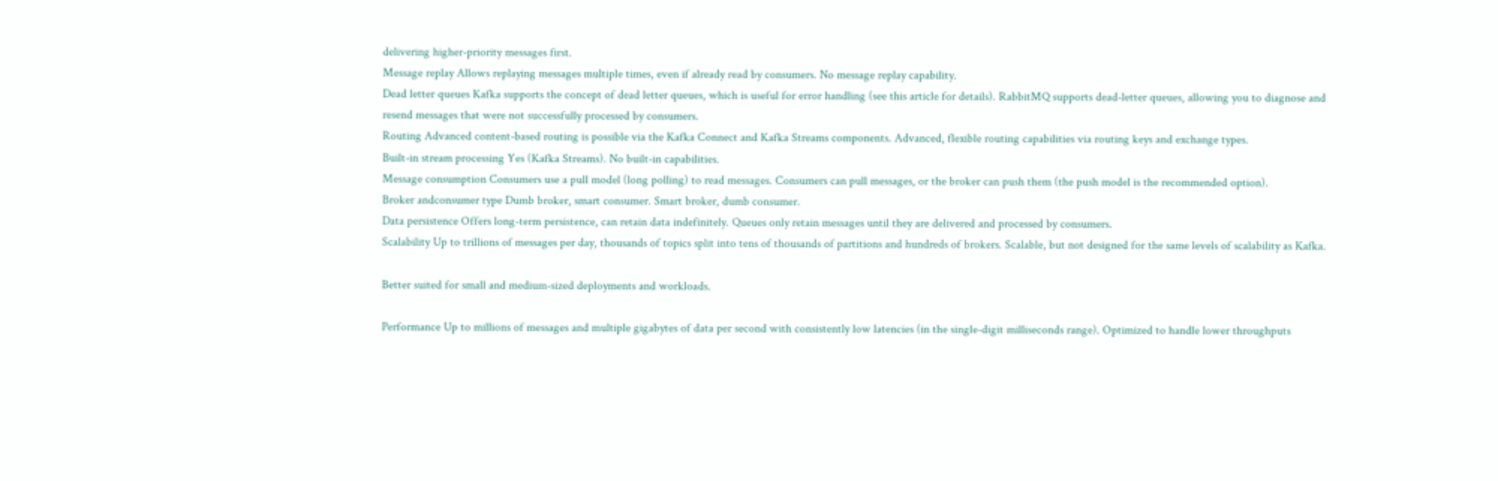delivering higher-priority messages first.
Message replay Allows replaying messages multiple times, even if already read by consumers. No message replay capability.
Dead letter queues Kafka supports the concept of dead letter queues, which is useful for error handling (see this article for details). RabbitMQ supports dead-letter queues, allowing you to diagnose and resend messages that were not successfully processed by consumers.
Routing Advanced content-based routing is possible via the Kafka Connect and Kafka Streams components. Advanced, flexible routing capabilities via routing keys and exchange types.
Built-in stream processing Yes (Kafka Streams). No built-in capabilities.
Message consumption Consumers use a pull model (long polling) to read messages. Consumers can pull messages, or the broker can push them (the push model is the recommended option).
Broker andconsumer type Dumb broker, smart consumer. Smart broker, dumb consumer.
Data persistence Offers long-term persistence, can retain data indefinitely. Queues only retain messages until they are delivered and processed by consumers.
Scalability Up to trillions of messages per day, thousands of topics split into tens of thousands of partitions and hundreds of brokers. Scalable, but not designed for the same levels of scalability as Kafka.

Better suited for small and medium-sized deployments and workloads.

Performance Up to millions of messages and multiple gigabytes of data per second with consistently low latencies (in the single-digit milliseconds range). Optimized to handle lower throughputs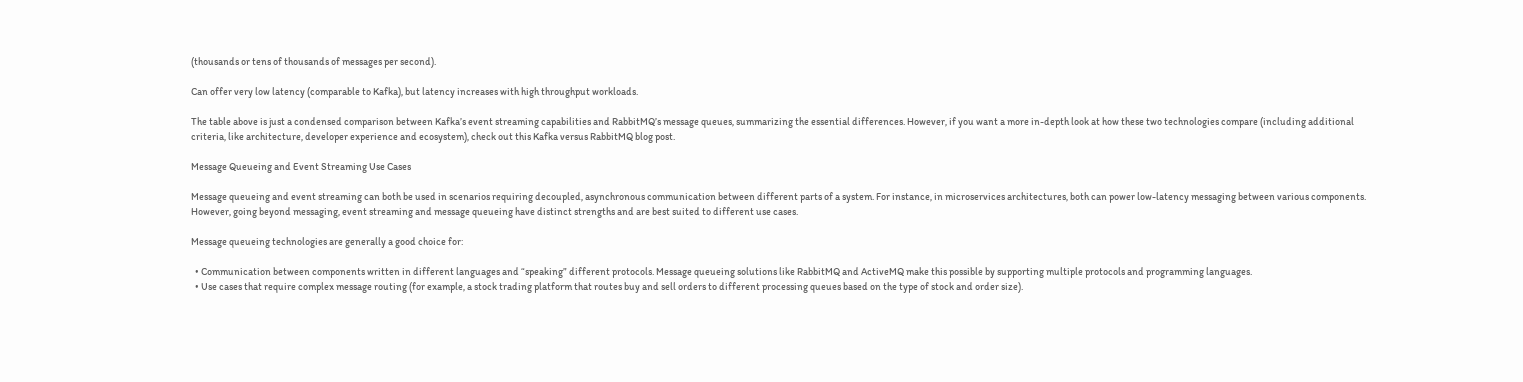(thousands or tens of thousands of messages per second).

Can offer very low latency (comparable to Kafka), but latency increases with high throughput workloads.

The table above is just a condensed comparison between Kafka’s event streaming capabilities and RabbitMQ’s message queues, summarizing the essential differences. However, if you want a more in-depth look at how these two technologies compare (including additional criteria, like architecture, developer experience and ecosystem), check out this Kafka versus RabbitMQ blog post.

Message Queueing and Event Streaming Use Cases

Message queueing and event streaming can both be used in scenarios requiring decoupled, asynchronous communication between different parts of a system. For instance, in microservices architectures, both can power low-latency messaging between various components. However, going beyond messaging, event streaming and message queueing have distinct strengths and are best suited to different use cases.

Message queueing technologies are generally a good choice for:

  • Communication between components written in different languages and “speaking” different protocols. Message queueing solutions like RabbitMQ and ActiveMQ make this possible by supporting multiple protocols and programming languages.
  • Use cases that require complex message routing (for example, a stock trading platform that routes buy and sell orders to different processing queues based on the type of stock and order size).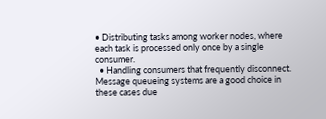• Distributing tasks among worker nodes, where each task is processed only once by a single consumer.
  • Handling consumers that frequently disconnect. Message queueing systems are a good choice in these cases due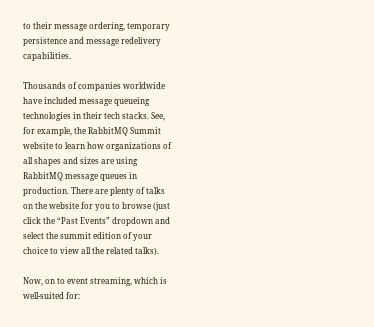to their message ordering, temporary persistence and message redelivery capabilities.

Thousands of companies worldwide have included message queueing technologies in their tech stacks. See, for example, the RabbitMQ Summit website to learn how organizations of all shapes and sizes are using RabbitMQ message queues in production. There are plenty of talks on the website for you to browse (just click the “Past Events” dropdown and select the summit edition of your choice to view all the related talks).

Now, on to event streaming, which is well-suited for: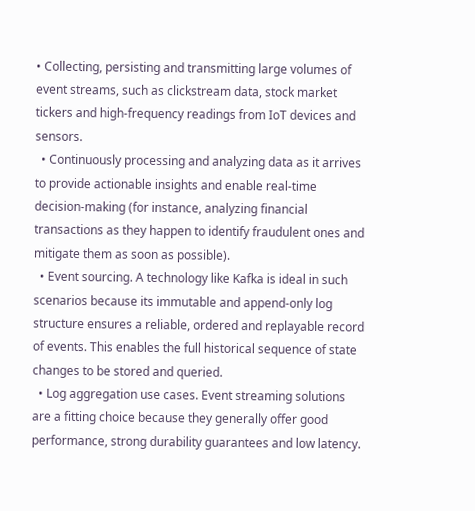• Collecting, persisting and transmitting large volumes of event streams, such as clickstream data, stock market tickers and high-frequency readings from IoT devices and sensors.
  • Continuously processing and analyzing data as it arrives to provide actionable insights and enable real-time decision-making (for instance, analyzing financial transactions as they happen to identify fraudulent ones and mitigate them as soon as possible).
  • Event sourcing. A technology like Kafka is ideal in such scenarios because its immutable and append-only log structure ensures a reliable, ordered and replayable record of events. This enables the full historical sequence of state changes to be stored and queried.
  • Log aggregation use cases. Event streaming solutions are a fitting choice because they generally offer good performance, strong durability guarantees and low latency.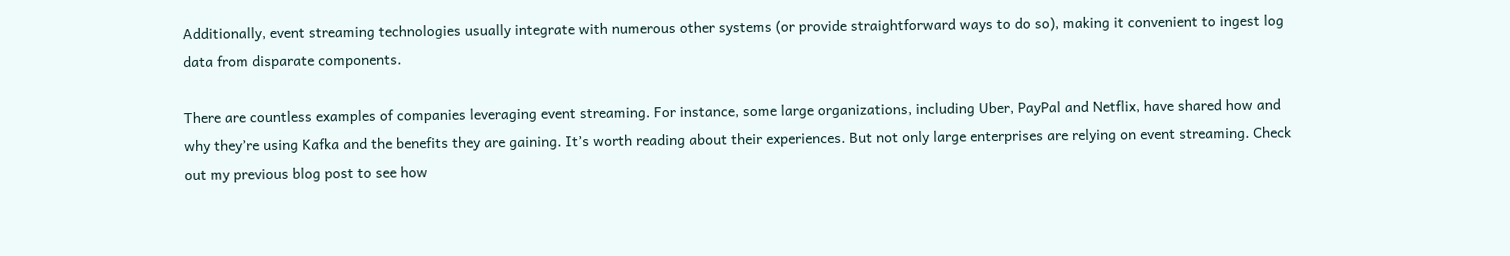Additionally, event streaming technologies usually integrate with numerous other systems (or provide straightforward ways to do so), making it convenient to ingest log data from disparate components.

There are countless examples of companies leveraging event streaming. For instance, some large organizations, including Uber, PayPal and Netflix, have shared how and why they’re using Kafka and the benefits they are gaining. It’s worth reading about their experiences. But not only large enterprises are relying on event streaming. Check out my previous blog post to see how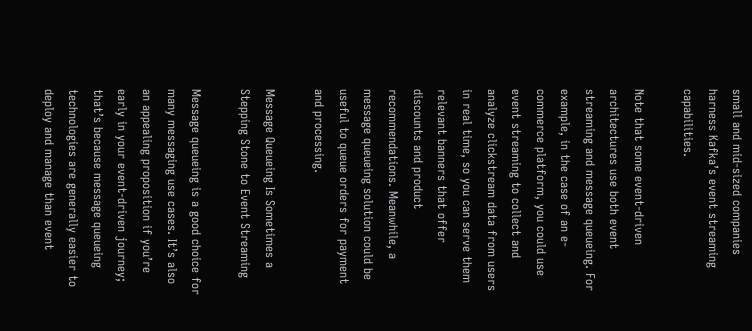small and mid-sized companies harness Kafka’s event streaming capabilities.

Note that some event-driven architectures use both event streaming and message queueing. For example, in the case of an e-commerce platform, you could use event streaming to collect and analyze clickstream data from users in real time, so you can serve them relevant banners that offer discounts and product recommendations. Meanwhile, a message queueing solution could be useful to queue orders for payment and processing.

Message Queueing Is Sometimes a Stepping Stone to Event Streaming

Message queueing is a good choice for many messaging use cases. It’s also an appealing proposition if you’re early in your event-driven journey; that’s because message queueing technologies are generally easier to deploy and manage than event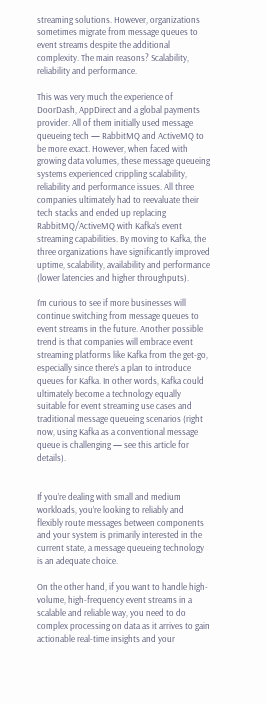streaming solutions. However, organizations sometimes migrate from message queues to event streams despite the additional complexity. The main reasons? Scalability, reliability and performance.

This was very much the experience of DoorDash, AppDirect and a global payments provider. All of them initially used message queueing tech — RabbitMQ and ActiveMQ to be more exact. However, when faced with growing data volumes, these message queueing systems experienced crippling scalability, reliability and performance issues. All three companies ultimately had to reevaluate their tech stacks and ended up replacing RabbitMQ/ActiveMQ with Kafka’s event streaming capabilities. By moving to Kafka, the three organizations have significantly improved uptime, scalability, availability and performance (lower latencies and higher throughputs).

I’m curious to see if more businesses will continue switching from message queues to event streams in the future. Another possible trend is that companies will embrace event streaming platforms like Kafka from the get-go, especially since there’s a plan to introduce queues for Kafka. In other words, Kafka could ultimately become a technology equally suitable for event streaming use cases and traditional message queueing scenarios (right now, using Kafka as a conventional message queue is challenging — see this article for details).


If you’re dealing with small and medium workloads, you’re looking to reliably and flexibly route messages between components and your system is primarily interested in the current state, a message queueing technology is an adequate choice.

On the other hand, if you want to handle high-volume, high-frequency event streams in a scalable and reliable way, you need to do complex processing on data as it arrives to gain actionable real-time insights and your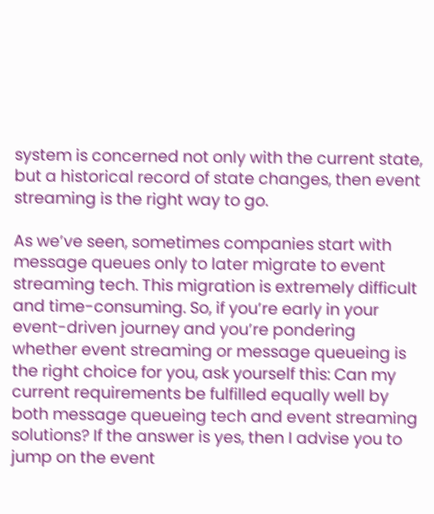system is concerned not only with the current state, but a historical record of state changes, then event streaming is the right way to go.

As we’ve seen, sometimes companies start with message queues only to later migrate to event streaming tech. This migration is extremely difficult and time-consuming. So, if you’re early in your event-driven journey and you’re pondering whether event streaming or message queueing is the right choice for you, ask yourself this: Can my current requirements be fulfilled equally well by both message queueing tech and event streaming solutions? If the answer is yes, then I advise you to jump on the event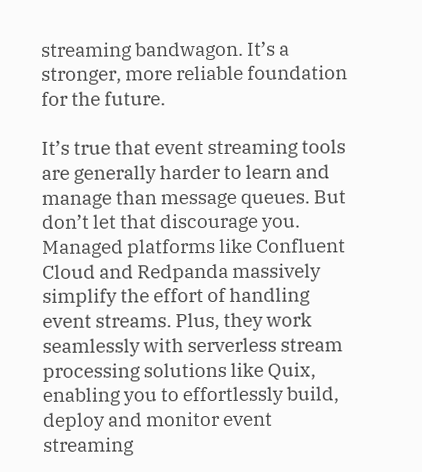streaming bandwagon. It’s a stronger, more reliable foundation for the future.

It’s true that event streaming tools are generally harder to learn and manage than message queues. But don’t let that discourage you. Managed platforms like Confluent Cloud and Redpanda massively simplify the effort of handling event streams. Plus, they work seamlessly with serverless stream processing solutions like Quix, enabling you to effortlessly build, deploy and monitor event streaming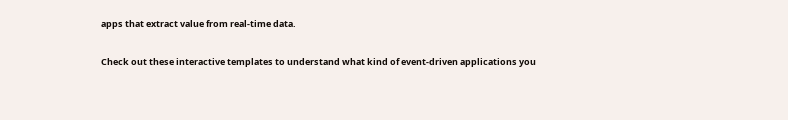apps that extract value from real-time data.

Check out these interactive templates to understand what kind of event-driven applications you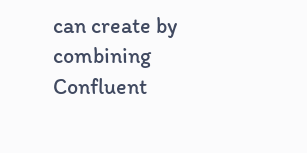can create by combining Confluent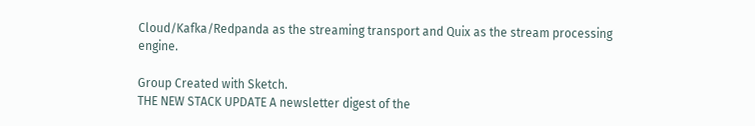Cloud/Kafka/Redpanda as the streaming transport and Quix as the stream processing engine.

Group Created with Sketch.
THE NEW STACK UPDATE A newsletter digest of the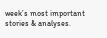week’s most important stories & analyses.